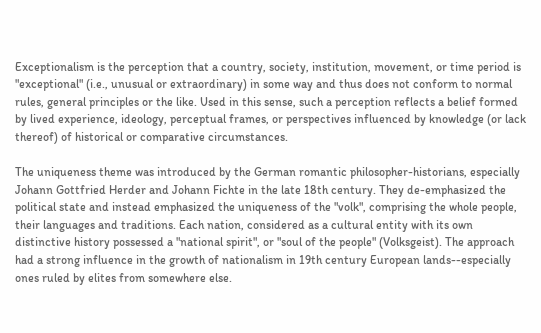Exceptionalism is the perception that a country, society, institution, movement, or time period is "exceptional" (i.e., unusual or extraordinary) in some way and thus does not conform to normal rules, general principles or the like. Used in this sense, such a perception reflects a belief formed by lived experience, ideology, perceptual frames, or perspectives influenced by knowledge (or lack thereof) of historical or comparative circumstances.

The uniqueness theme was introduced by the German romantic philosopher-historians, especially Johann Gottfried Herder and Johann Fichte in the late 18th century. They de-emphasized the political state and instead emphasized the uniqueness of the "volk", comprising the whole people, their languages and traditions. Each nation, considered as a cultural entity with its own distinctive history possessed a "national spirit", or "soul of the people" (Volksgeist). The approach had a strong influence in the growth of nationalism in 19th century European lands--especially ones ruled by elites from somewhere else.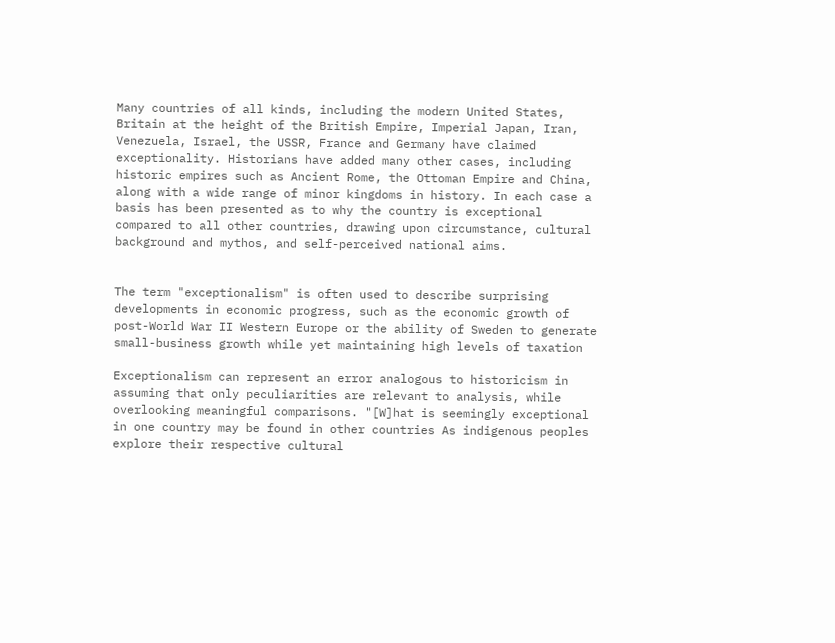Many countries of all kinds, including the modern United States, Britain at the height of the British Empire, Imperial Japan, Iran, Venezuela, Israel, the USSR, France and Germany have claimed exceptionality. Historians have added many other cases, including historic empires such as Ancient Rome, the Ottoman Empire and China, along with a wide range of minor kingdoms in history. In each case a basis has been presented as to why the country is exceptional compared to all other countries, drawing upon circumstance, cultural background and mythos, and self-perceived national aims.


The term "exceptionalism" is often used to describe surprising developments in economic progress, such as the economic growth of post-World War II Western Europe or the ability of Sweden to generate small-business growth while yet maintaining high levels of taxation

Exceptionalism can represent an error analogous to historicism in assuming that only peculiarities are relevant to analysis, while overlooking meaningful comparisons. "[W]hat is seemingly exceptional in one country may be found in other countries As indigenous peoples explore their respective cultural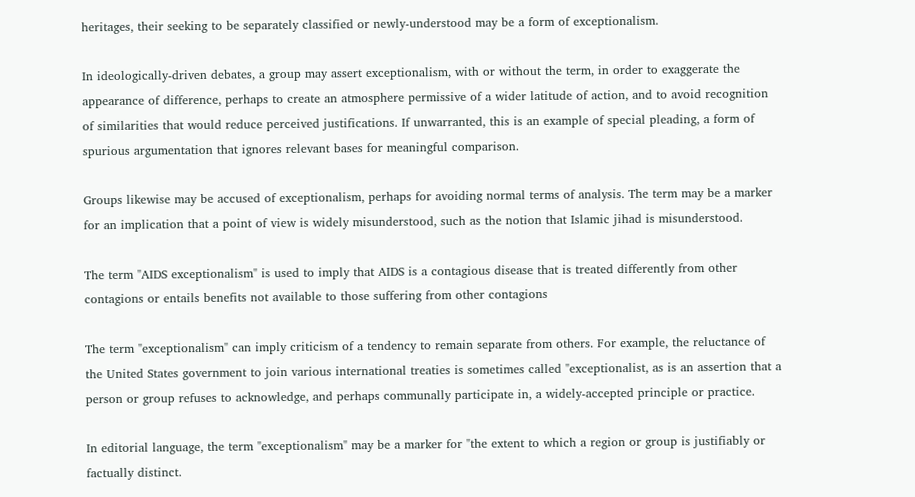heritages, their seeking to be separately classified or newly-understood may be a form of exceptionalism.

In ideologically-driven debates, a group may assert exceptionalism, with or without the term, in order to exaggerate the appearance of difference, perhaps to create an atmosphere permissive of a wider latitude of action, and to avoid recognition of similarities that would reduce perceived justifications. If unwarranted, this is an example of special pleading, a form of spurious argumentation that ignores relevant bases for meaningful comparison.

Groups likewise may be accused of exceptionalism, perhaps for avoiding normal terms of analysis. The term may be a marker for an implication that a point of view is widely misunderstood, such as the notion that Islamic jihad is misunderstood.

The term "AIDS exceptionalism" is used to imply that AIDS is a contagious disease that is treated differently from other contagions or entails benefits not available to those suffering from other contagions

The term "exceptionalism" can imply criticism of a tendency to remain separate from others. For example, the reluctance of the United States government to join various international treaties is sometimes called "exceptionalist, as is an assertion that a person or group refuses to acknowledge, and perhaps communally participate in, a widely-accepted principle or practice.

In editorial language, the term "exceptionalism" may be a marker for "the extent to which a region or group is justifiably or factually distinct.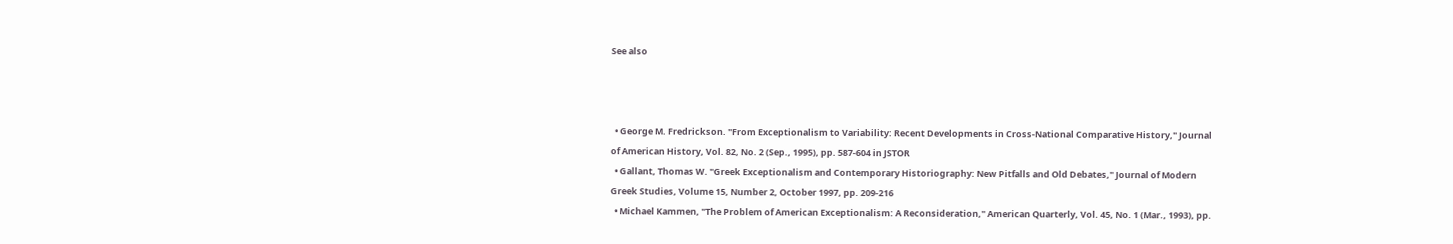See also



  • George M. Fredrickson. "From Exceptionalism to Variability: Recent Developments in Cross-National Comparative History," Journal of American History, Vol. 82, No. 2 (Sep., 1995), pp. 587-604 in JSTOR
  • Gallant, Thomas W. "Greek Exceptionalism and Contemporary Historiography: New Pitfalls and Old Debates," Journal of Modern Greek Studies, Volume 15, Number 2, October 1997, pp. 209-216
  • Michael Kammen, "The Problem of American Exceptionalism: A Reconsideration," American Quarterly, Vol. 45, No. 1 (Mar., 1993), pp.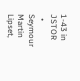1-43 in JSTOR
  • Seymour Martin Lipset,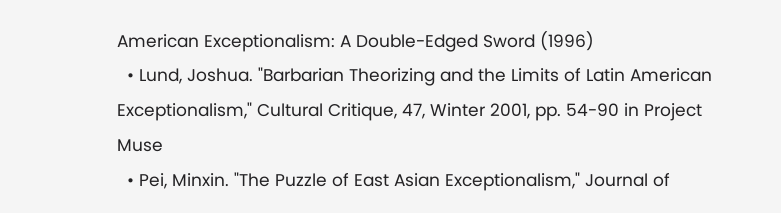American Exceptionalism: A Double-Edged Sword (1996)
  • Lund, Joshua. "Barbarian Theorizing and the Limits of Latin American Exceptionalism," Cultural Critique, 47, Winter 2001, pp. 54-90 in Project Muse
  • Pei, Minxin. "The Puzzle of East Asian Exceptionalism," Journal of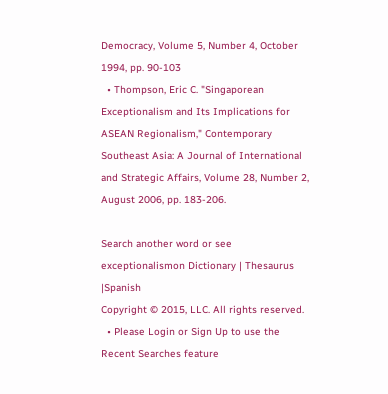Democracy, Volume 5, Number 4, October 1994, pp. 90-103
  • Thompson, Eric C. "Singaporean Exceptionalism and Its Implications for ASEAN Regionalism," Contemporary Southeast Asia: A Journal of International and Strategic Affairs, Volume 28, Number 2, August 2006, pp. 183-206.

Search another word or see exceptionalismon Dictionary | Thesaurus |Spanish
Copyright © 2015, LLC. All rights reserved.
  • Please Login or Sign Up to use the Recent Searches feature